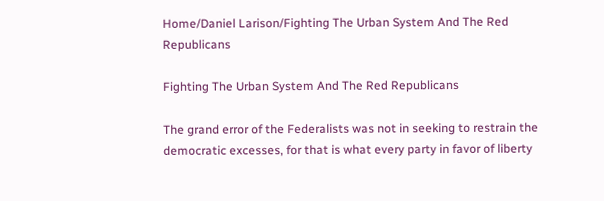Home/Daniel Larison/Fighting The Urban System And The Red Republicans

Fighting The Urban System And The Red Republicans

The grand error of the Federalists was not in seeking to restrain the democratic excesses, for that is what every party in favor of liberty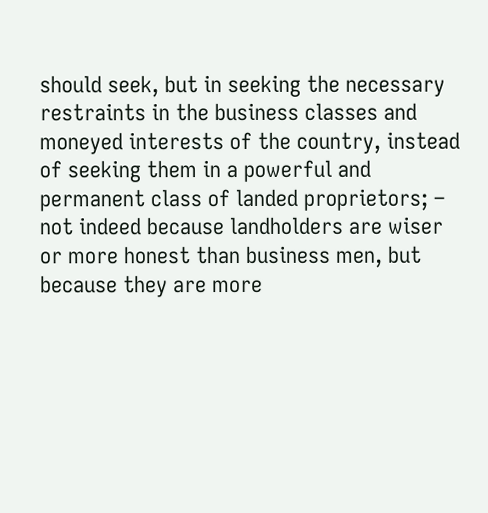should seek, but in seeking the necessary restraints in the business classes and moneyed interests of the country, instead of seeking them in a powerful and permanent class of landed proprietors; – not indeed because landholders are wiser or more honest than business men, but because they are more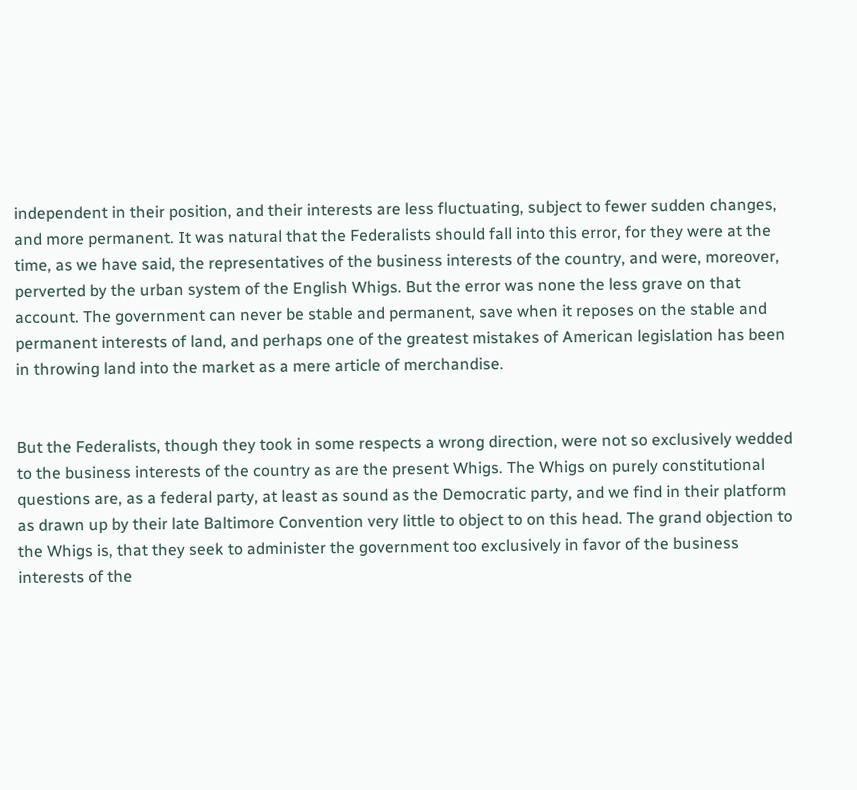independent in their position, and their interests are less fluctuating, subject to fewer sudden changes, and more permanent. It was natural that the Federalists should fall into this error, for they were at the time, as we have said, the representatives of the business interests of the country, and were, moreover, perverted by the urban system of the English Whigs. But the error was none the less grave on that account. The government can never be stable and permanent, save when it reposes on the stable and permanent interests of land, and perhaps one of the greatest mistakes of American legislation has been in throwing land into the market as a mere article of merchandise.


But the Federalists, though they took in some respects a wrong direction, were not so exclusively wedded to the business interests of the country as are the present Whigs. The Whigs on purely constitutional questions are, as a federal party, at least as sound as the Democratic party, and we find in their platform as drawn up by their late Baltimore Convention very little to object to on this head. The grand objection to the Whigs is, that they seek to administer the government too exclusively in favor of the business interests of the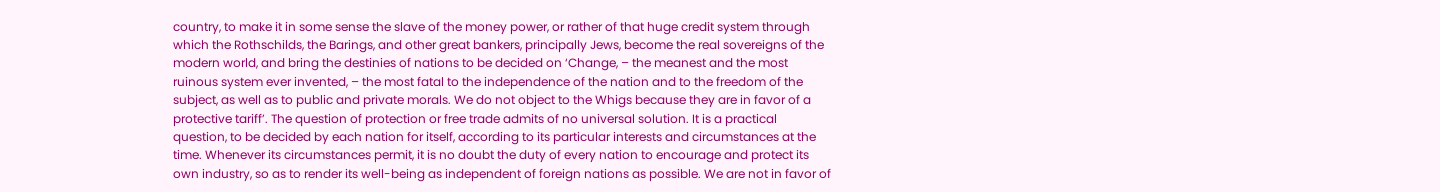country, to make it in some sense the slave of the money power, or rather of that huge credit system through which the Rothschilds, the Barings, and other great bankers, principally Jews, become the real sovereigns of the modern world, and bring the destinies of nations to be decided on ‘Change, – the meanest and the most ruinous system ever invented, – the most fatal to the independence of the nation and to the freedom of the subject, as well as to public and private morals. We do not object to the Whigs because they are in favor of a protective tariff’. The question of protection or free trade admits of no universal solution. It is a practical question, to be decided by each nation for itself, according to its particular interests and circumstances at the time. Whenever its circumstances permit, it is no doubt the duty of every nation to encourage and protect its own industry, so as to render its well-being as independent of foreign nations as possible. We are not in favor of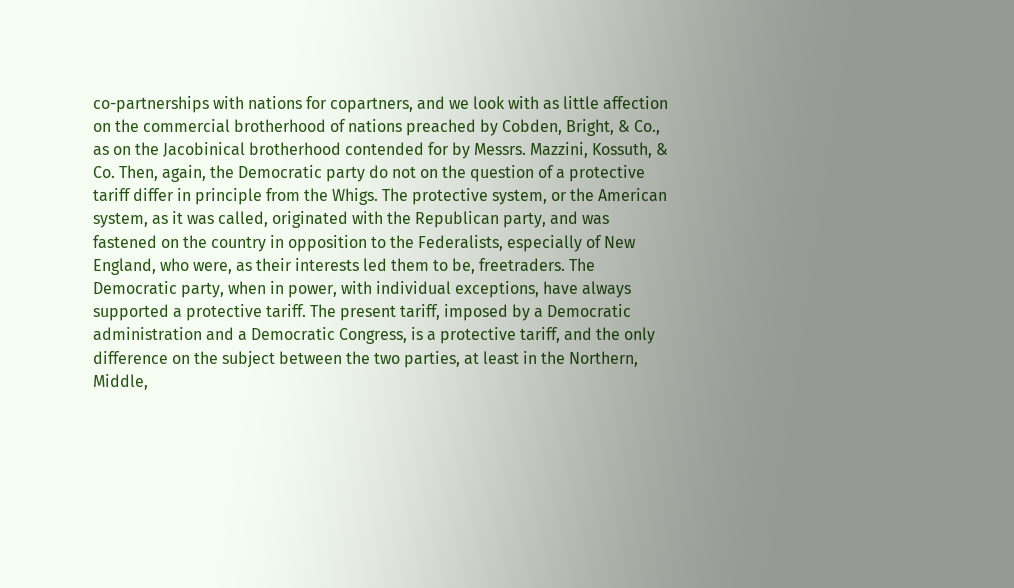co-partnerships with nations for copartners, and we look with as little affection on the commercial brotherhood of nations preached by Cobden, Bright, & Co., as on the Jacobinical brotherhood contended for by Messrs. Mazzini, Kossuth, & Co. Then, again, the Democratic party do not on the question of a protective tariff differ in principle from the Whigs. The protective system, or the American system, as it was called, originated with the Republican party, and was fastened on the country in opposition to the Federalists, especially of New England, who were, as their interests led them to be, freetraders. The Democratic party, when in power, with individual exceptions, have always supported a protective tariff. The present tariff, imposed by a Democratic administration and a Democratic Congress, is a protective tariff, and the only difference on the subject between the two parties, at least in the Northern, Middle,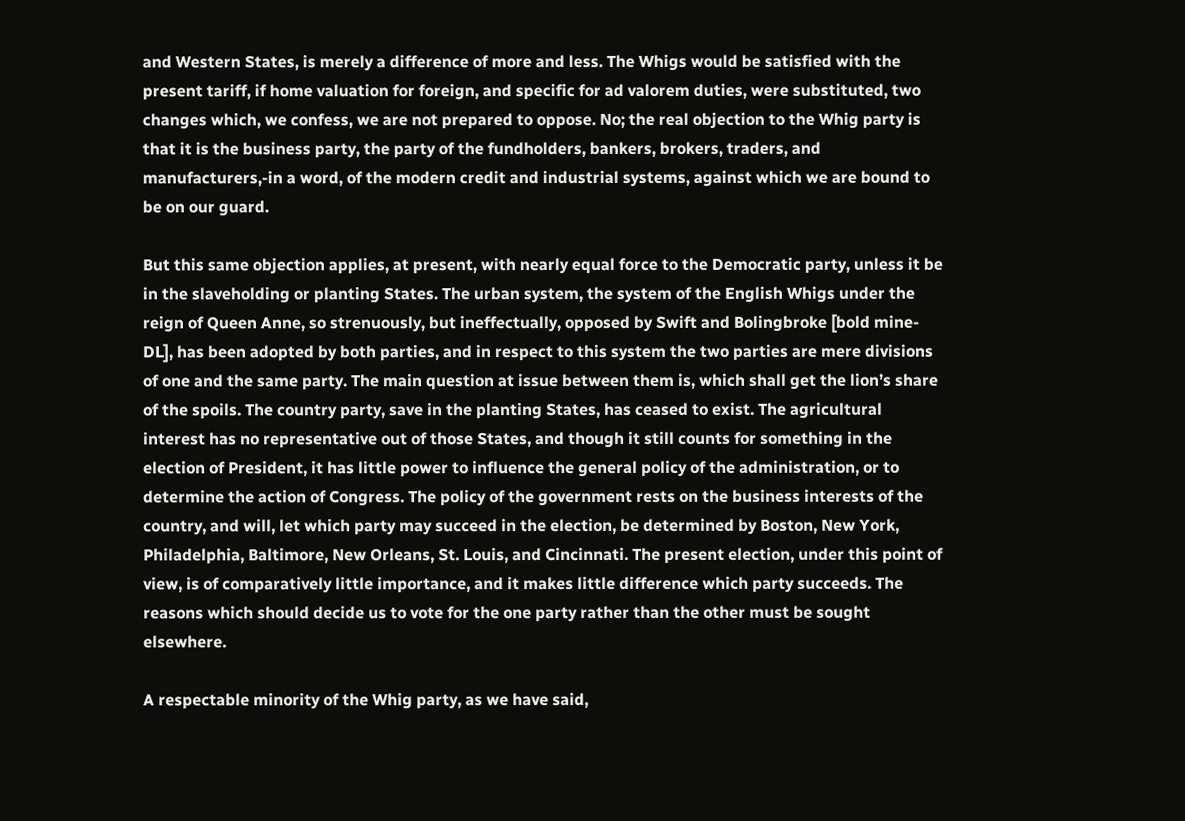and Western States, is merely a difference of more and less. The Whigs would be satisfied with the present tariff, if home valuation for foreign, and specific for ad valorem duties, were substituted, two changes which, we confess, we are not prepared to oppose. No; the real objection to the Whig party is that it is the business party, the party of the fundholders, bankers, brokers, traders, and manufacturers,-in a word, of the modern credit and industrial systems, against which we are bound to be on our guard.

But this same objection applies, at present, with nearly equal force to the Democratic party, unless it be in the slaveholding or planting States. The urban system, the system of the English Whigs under the reign of Queen Anne, so strenuously, but ineffectually, opposed by Swift and Bolingbroke [bold mine-DL], has been adopted by both parties, and in respect to this system the two parties are mere divisions of one and the same party. The main question at issue between them is, which shall get the lion’s share of the spoils. The country party, save in the planting States, has ceased to exist. The agricultural interest has no representative out of those States, and though it still counts for something in the election of President, it has little power to influence the general policy of the administration, or to determine the action of Congress. The policy of the government rests on the business interests of the country, and will, let which party may succeed in the election, be determined by Boston, New York, Philadelphia, Baltimore, New Orleans, St. Louis, and Cincinnati. The present election, under this point of view, is of comparatively little importance, and it makes little difference which party succeeds. The reasons which should decide us to vote for the one party rather than the other must be sought elsewhere.

A respectable minority of the Whig party, as we have said,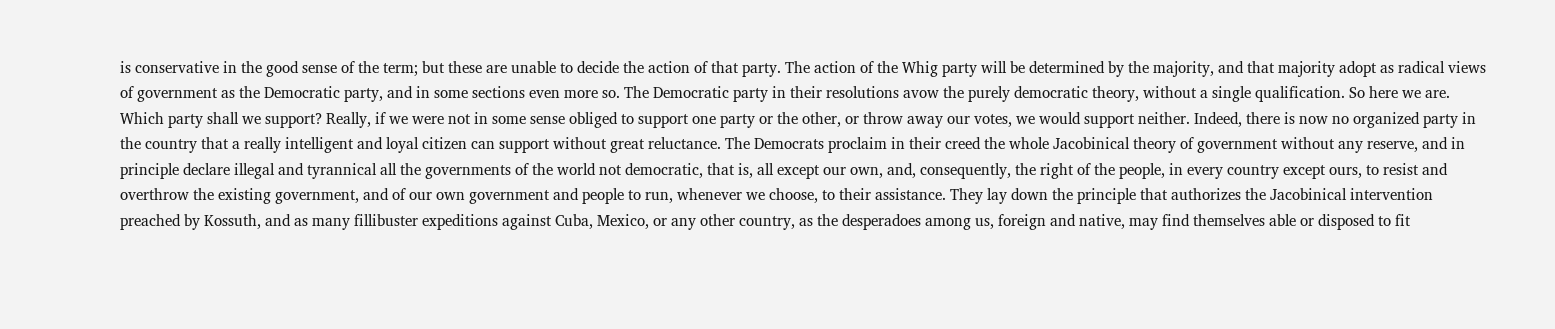is conservative in the good sense of the term; but these are unable to decide the action of that party. The action of the Whig party will be determined by the majority, and that majority adopt as radical views of government as the Democratic party, and in some sections even more so. The Democratic party in their resolutions avow the purely democratic theory, without a single qualification. So here we are. Which party shall we support? Really, if we were not in some sense obliged to support one party or the other, or throw away our votes, we would support neither. Indeed, there is now no organized party in the country that a really intelligent and loyal citizen can support without great reluctance. The Democrats proclaim in their creed the whole Jacobinical theory of government without any reserve, and in principle declare illegal and tyrannical all the governments of the world not democratic, that is, all except our own, and, consequently, the right of the people, in every country except ours, to resist and overthrow the existing government, and of our own government and people to run, whenever we choose, to their assistance. They lay down the principle that authorizes the Jacobinical intervention preached by Kossuth, and as many fillibuster expeditions against Cuba, Mexico, or any other country, as the desperadoes among us, foreign and native, may find themselves able or disposed to fit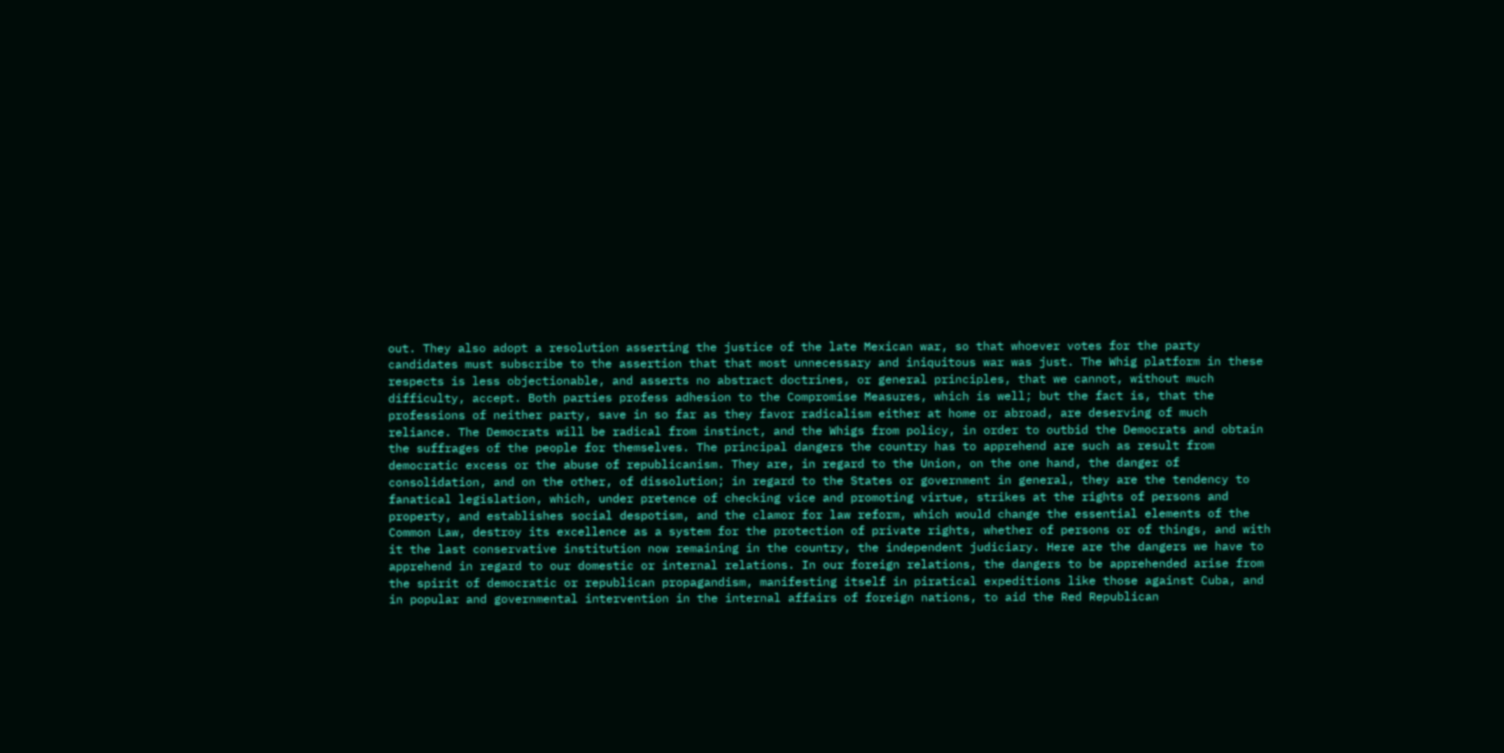out. They also adopt a resolution asserting the justice of the late Mexican war, so that whoever votes for the party candidates must subscribe to the assertion that that most unnecessary and iniquitous war was just. The Whig platform in these respects is less objectionable, and asserts no abstract doctrines, or general principles, that we cannot, without much difficulty, accept. Both parties profess adhesion to the Compromise Measures, which is well; but the fact is, that the professions of neither party, save in so far as they favor radicalism either at home or abroad, are deserving of much reliance. The Democrats will be radical from instinct, and the Whigs from policy, in order to outbid the Democrats and obtain the suffrages of the people for themselves. The principal dangers the country has to apprehend are such as result from democratic excess or the abuse of republicanism. They are, in regard to the Union, on the one hand, the danger of consolidation, and on the other, of dissolution; in regard to the States or government in general, they are the tendency to fanatical legislation, which, under pretence of checking vice and promoting virtue, strikes at the rights of persons and property, and establishes social despotism, and the clamor for law reform, which would change the essential elements of the Common Law, destroy its excellence as a system for the protection of private rights, whether of persons or of things, and with it the last conservative institution now remaining in the country, the independent judiciary. Here are the dangers we have to apprehend in regard to our domestic or internal relations. In our foreign relations, the dangers to be apprehended arise from the spirit of democratic or republican propagandism, manifesting itself in piratical expeditions like those against Cuba, and in popular and governmental intervention in the internal affairs of foreign nations, to aid the Red Republican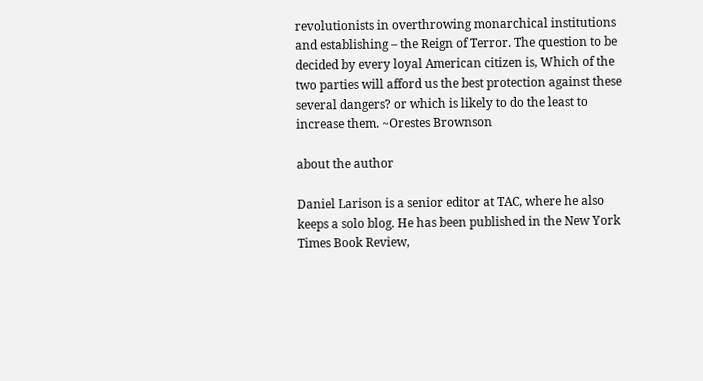revolutionists in overthrowing monarchical institutions and establishing – the Reign of Terror. The question to be decided by every loyal American citizen is, Which of the two parties will afford us the best protection against these several dangers? or which is likely to do the least to increase them. ~Orestes Brownson

about the author

Daniel Larison is a senior editor at TAC, where he also keeps a solo blog. He has been published in the New York Times Book Review,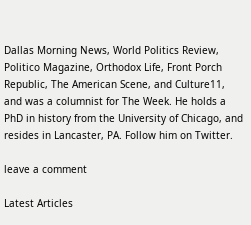Dallas Morning News, World Politics Review, Politico Magazine, Orthodox Life, Front Porch Republic, The American Scene, and Culture11, and was a columnist for The Week. He holds a PhD in history from the University of Chicago, and resides in Lancaster, PA. Follow him on Twitter.

leave a comment

Latest Articles